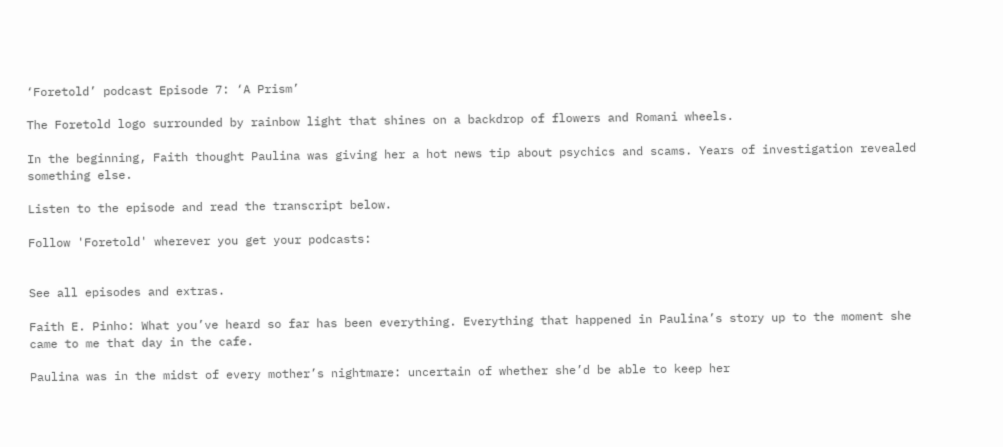‘Foretold’ podcast Episode 7: ‘A Prism’

The Foretold logo surrounded by rainbow light that shines on a backdrop of flowers and Romani wheels.

In the beginning, Faith thought Paulina was giving her a hot news tip about psychics and scams. Years of investigation revealed something else.

Listen to the episode and read the transcript below.

Follow 'Foretold' wherever you get your podcasts:


See all episodes and extras.

Faith E. Pinho: What you’ve heard so far has been everything. Everything that happened in Paulina’s story up to the moment she came to me that day in the cafe.

Paulina was in the midst of every mother’s nightmare: uncertain of whether she’d be able to keep her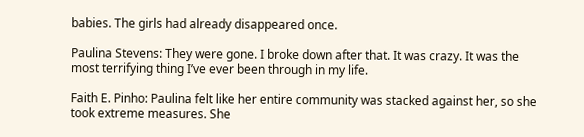babies. The girls had already disappeared once.

Paulina Stevens: They were gone. I broke down after that. It was crazy. It was the most terrifying thing I’ve ever been through in my life.

Faith E. Pinho: Paulina felt like her entire community was stacked against her, so she took extreme measures. She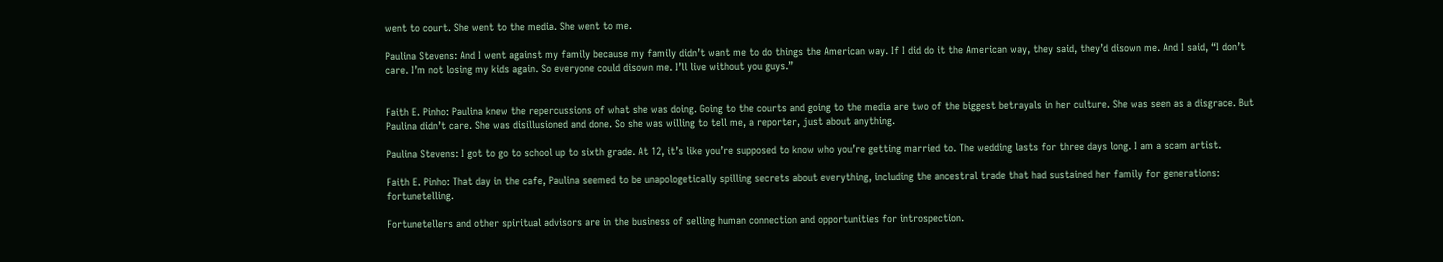went to court. She went to the media. She went to me.

Paulina Stevens: And I went against my family because my family didn’t want me to do things the American way. If I did do it the American way, they said, they’d disown me. And I said, “I don’t care. I’m not losing my kids again. So everyone could disown me. I’ll live without you guys.”


Faith E. Pinho: Paulina knew the repercussions of what she was doing. Going to the courts and going to the media are two of the biggest betrayals in her culture. She was seen as a disgrace. But Paulina didn’t care. She was disillusioned and done. So she was willing to tell me, a reporter, just about anything.

Paulina Stevens: I got to go to school up to sixth grade. At 12, it’s like you’re supposed to know who you’re getting married to. The wedding lasts for three days long. I am a scam artist.

Faith E. Pinho: That day in the cafe, Paulina seemed to be unapologetically spilling secrets about everything, including the ancestral trade that had sustained her family for generations: fortunetelling.

Fortunetellers and other spiritual advisors are in the business of selling human connection and opportunities for introspection.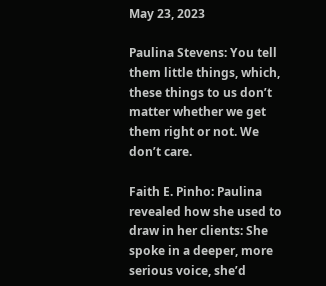May 23, 2023

Paulina Stevens: You tell them little things, which, these things to us don’t matter whether we get them right or not. We don’t care.

Faith E. Pinho: Paulina revealed how she used to draw in her clients: She spoke in a deeper, more serious voice, she’d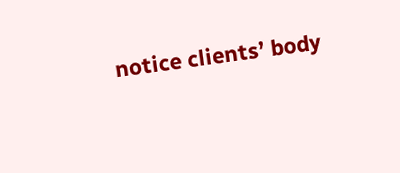notice clients’ body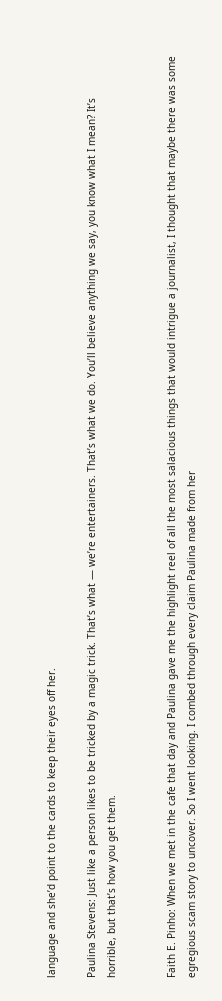language and she’d point to the cards to keep their eyes off her.

Paulina Stevens: Just like a person likes to be tricked by a magic trick. That’s what — we’re entertainers. That’s what we do. You’ll believe anything we say, you know what I mean? It’s horrible, but that’s how you get them.


Faith E. Pinho: When we met in the cafe that day and Paulina gave me the highlight reel of all the most salacious things that would intrigue a journalist, I thought that maybe there was some egregious scam story to uncover. So I went looking. I combed through every claim Paulina made from her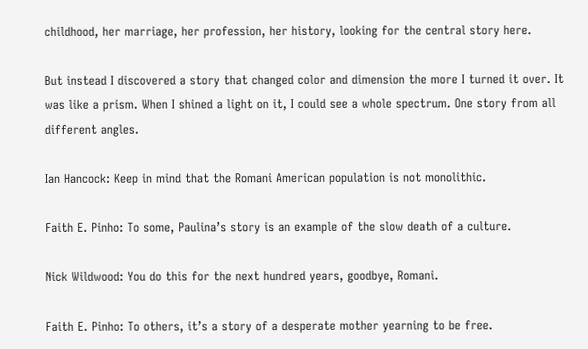childhood, her marriage, her profession, her history, looking for the central story here.

But instead I discovered a story that changed color and dimension the more I turned it over. It was like a prism. When I shined a light on it, I could see a whole spectrum. One story from all different angles.

Ian Hancock: Keep in mind that the Romani American population is not monolithic.

Faith E. Pinho: To some, Paulina’s story is an example of the slow death of a culture.

Nick Wildwood: You do this for the next hundred years, goodbye, Romani.

Faith E. Pinho: To others, it’s a story of a desperate mother yearning to be free.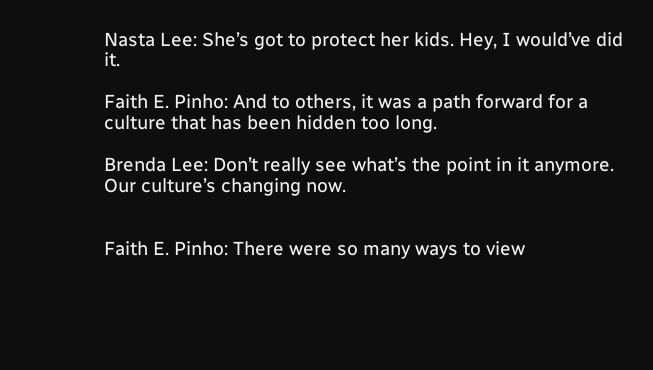Nasta Lee: She’s got to protect her kids. Hey, I would’ve did it.

Faith E. Pinho: And to others, it was a path forward for a culture that has been hidden too long.

Brenda Lee: Don’t really see what’s the point in it anymore. Our culture’s changing now.


Faith E. Pinho: There were so many ways to view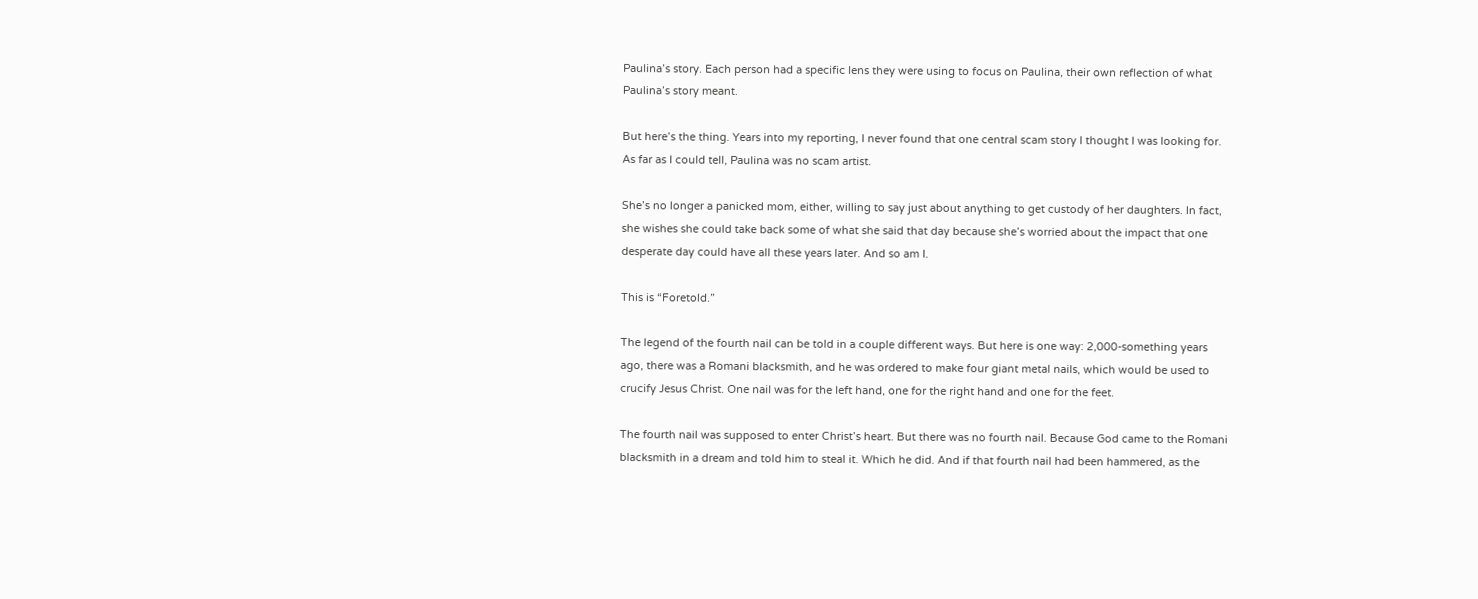Paulina’s story. Each person had a specific lens they were using to focus on Paulina, their own reflection of what Paulina’s story meant.

But here’s the thing. Years into my reporting, I never found that one central scam story I thought I was looking for. As far as I could tell, Paulina was no scam artist.

She’s no longer a panicked mom, either, willing to say just about anything to get custody of her daughters. In fact, she wishes she could take back some of what she said that day because she’s worried about the impact that one desperate day could have all these years later. And so am I.

This is “Foretold.”

The legend of the fourth nail can be told in a couple different ways. But here is one way: 2,000-something years ago, there was a Romani blacksmith, and he was ordered to make four giant metal nails, which would be used to crucify Jesus Christ. One nail was for the left hand, one for the right hand and one for the feet.

The fourth nail was supposed to enter Christ’s heart. But there was no fourth nail. Because God came to the Romani blacksmith in a dream and told him to steal it. Which he did. And if that fourth nail had been hammered, as the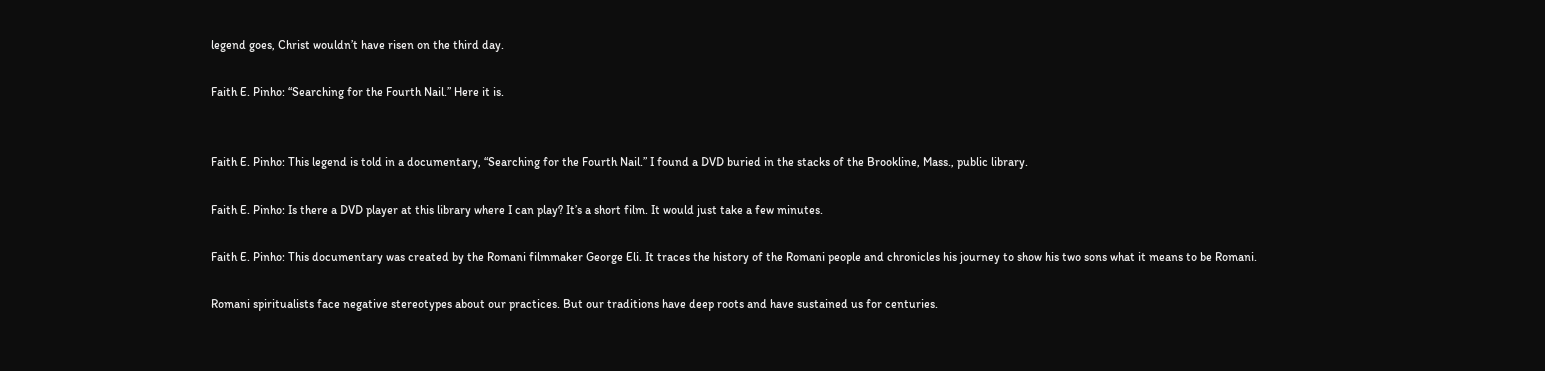legend goes, Christ wouldn’t have risen on the third day.

Faith E. Pinho: “Searching for the Fourth Nail.” Here it is.


Faith E. Pinho: This legend is told in a documentary, “Searching for the Fourth Nail.” I found a DVD buried in the stacks of the Brookline, Mass., public library.

Faith E. Pinho: Is there a DVD player at this library where I can play? It’s a short film. It would just take a few minutes.

Faith E. Pinho: This documentary was created by the Romani filmmaker George Eli. It traces the history of the Romani people and chronicles his journey to show his two sons what it means to be Romani.

Romani spiritualists face negative stereotypes about our practices. But our traditions have deep roots and have sustained us for centuries.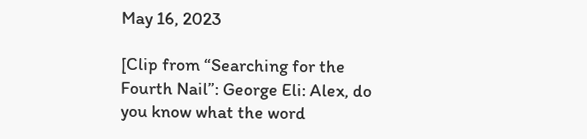May 16, 2023

[Clip from “Searching for the Fourth Nail”: George Eli: Alex, do you know what the word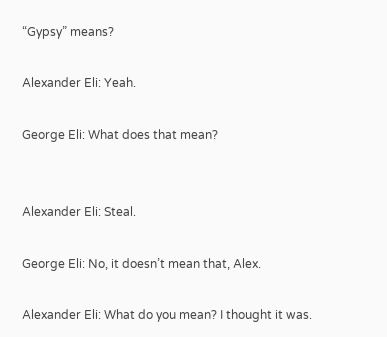“Gypsy” means?

Alexander Eli: Yeah.

George Eli: What does that mean?


Alexander Eli: Steal.

George Eli: No, it doesn’t mean that, Alex.

Alexander Eli: What do you mean? I thought it was.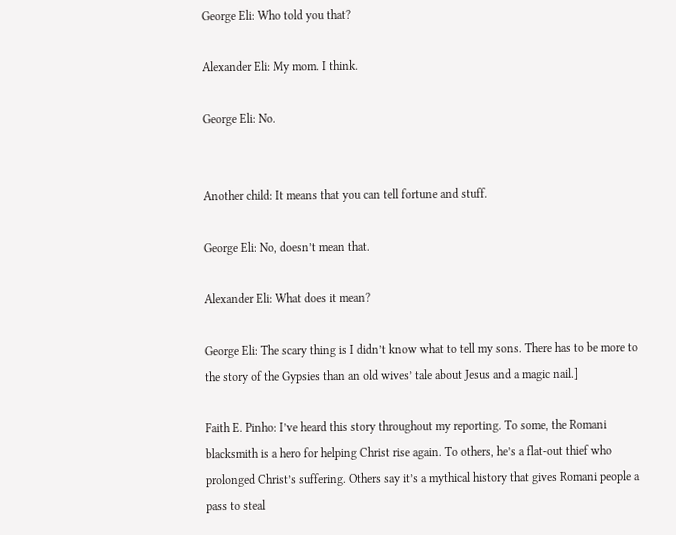George Eli: Who told you that?

Alexander Eli: My mom. I think.

George Eli: No.


Another child: It means that you can tell fortune and stuff.

George Eli: No, doesn’t mean that.

Alexander Eli: What does it mean?

George Eli: The scary thing is I didn’t know what to tell my sons. There has to be more to the story of the Gypsies than an old wives’ tale about Jesus and a magic nail.]

Faith E. Pinho: I’ve heard this story throughout my reporting. To some, the Romani blacksmith is a hero for helping Christ rise again. To others, he’s a flat-out thief who prolonged Christ’s suffering. Others say it’s a mythical history that gives Romani people a pass to steal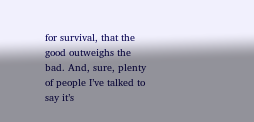for survival, that the good outweighs the bad. And, sure, plenty of people I’ve talked to say it’s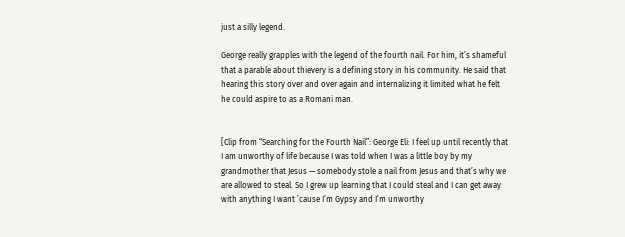just a silly legend.

George really grapples with the legend of the fourth nail. For him, it’s shameful that a parable about thievery is a defining story in his community. He said that hearing this story over and over again and internalizing it limited what he felt he could aspire to as a Romani man.


[Clip from “Searching for the Fourth Nail”: George Eli: I feel up until recently that I am unworthy of life because I was told when I was a little boy by my grandmother that Jesus — somebody stole a nail from Jesus and that’s why we are allowed to steal. So I grew up learning that I could steal and I can get away with anything I want ’cause I’m Gypsy and I’m unworthy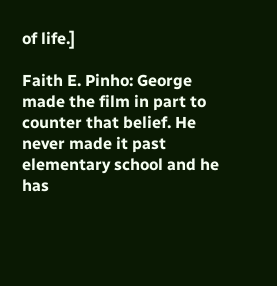of life.]

Faith E. Pinho: George made the film in part to counter that belief. He never made it past elementary school and he has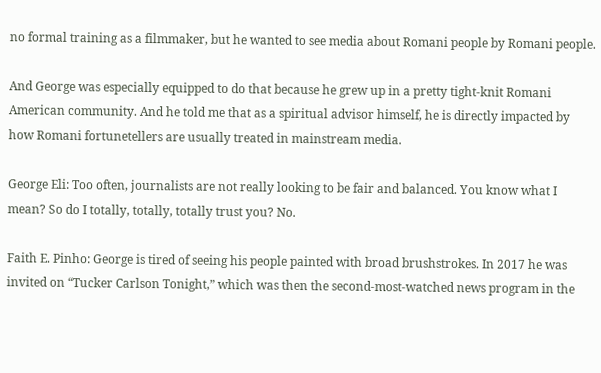no formal training as a filmmaker, but he wanted to see media about Romani people by Romani people.

And George was especially equipped to do that because he grew up in a pretty tight-knit Romani American community. And he told me that as a spiritual advisor himself, he is directly impacted by how Romani fortunetellers are usually treated in mainstream media.

George Eli: Too often, journalists are not really looking to be fair and balanced. You know what I mean? So do I totally, totally, totally trust you? No.

Faith E. Pinho: George is tired of seeing his people painted with broad brushstrokes. In 2017 he was invited on “Tucker Carlson Tonight,” which was then the second-most-watched news program in the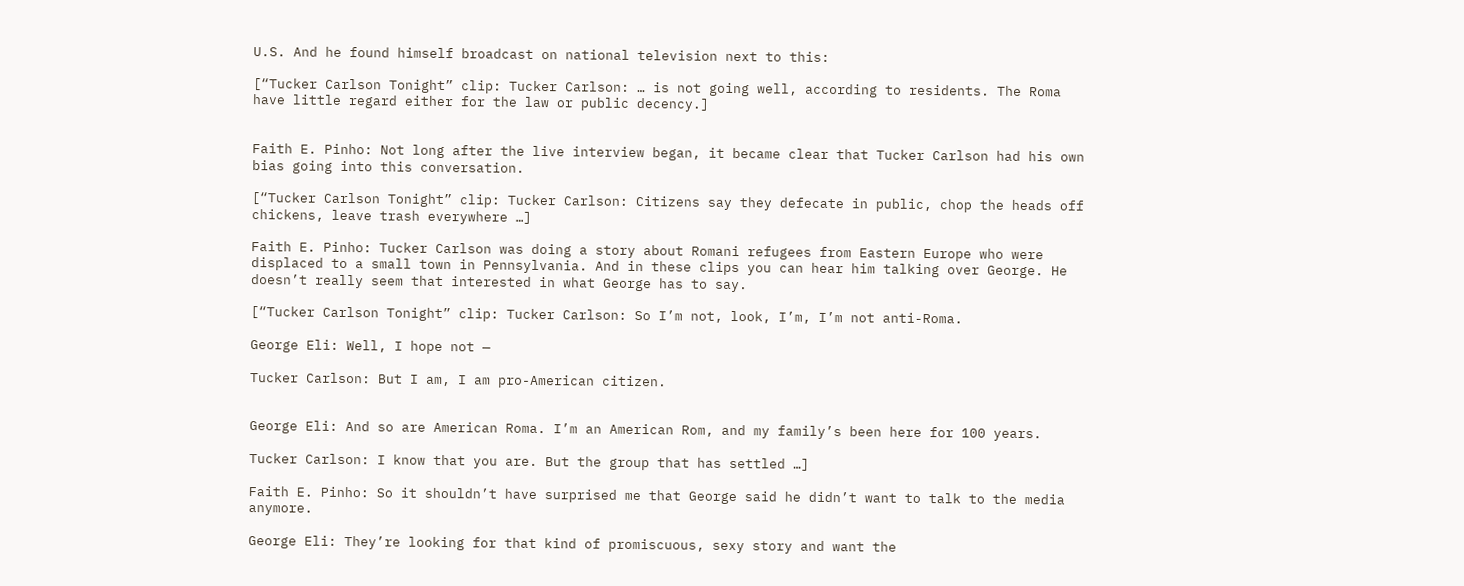U.S. And he found himself broadcast on national television next to this:

[“Tucker Carlson Tonight” clip: Tucker Carlson: … is not going well, according to residents. The Roma have little regard either for the law or public decency.]


Faith E. Pinho: Not long after the live interview began, it became clear that Tucker Carlson had his own bias going into this conversation.

[“Tucker Carlson Tonight” clip: Tucker Carlson: Citizens say they defecate in public, chop the heads off chickens, leave trash everywhere …]

Faith E. Pinho: Tucker Carlson was doing a story about Romani refugees from Eastern Europe who were displaced to a small town in Pennsylvania. And in these clips you can hear him talking over George. He doesn’t really seem that interested in what George has to say.

[“Tucker Carlson Tonight” clip: Tucker Carlson: So I’m not, look, I’m, I’m not anti-Roma.

George Eli: Well, I hope not —

Tucker Carlson: But I am, I am pro-American citizen.


George Eli: And so are American Roma. I’m an American Rom, and my family’s been here for 100 years.

Tucker Carlson: I know that you are. But the group that has settled …]

Faith E. Pinho: So it shouldn’t have surprised me that George said he didn’t want to talk to the media anymore.

George Eli: They’re looking for that kind of promiscuous, sexy story and want the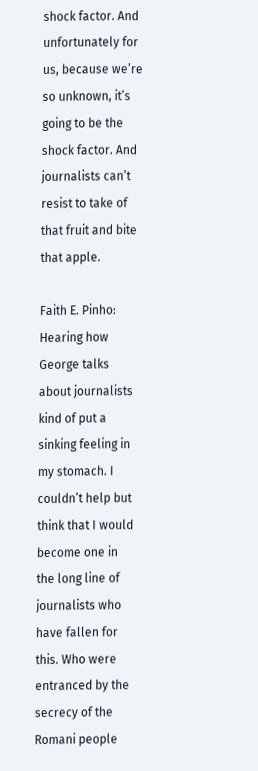shock factor. And unfortunately for us, because we’re so unknown, it’s going to be the shock factor. And journalists can’t resist to take of that fruit and bite that apple.

Faith E. Pinho: Hearing how George talks about journalists kind of put a sinking feeling in my stomach. I couldn’t help but think that I would become one in the long line of journalists who have fallen for this. Who were entranced by the secrecy of the Romani people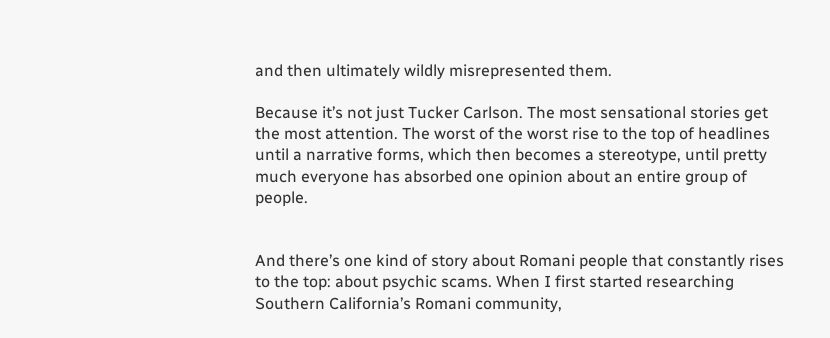and then ultimately wildly misrepresented them.

Because it’s not just Tucker Carlson. The most sensational stories get the most attention. The worst of the worst rise to the top of headlines until a narrative forms, which then becomes a stereotype, until pretty much everyone has absorbed one opinion about an entire group of people.


And there’s one kind of story about Romani people that constantly rises to the top: about psychic scams. When I first started researching Southern California’s Romani community,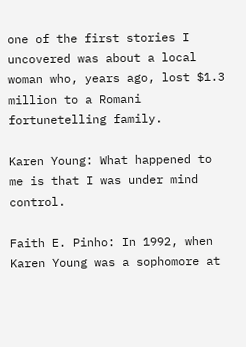one of the first stories I uncovered was about a local woman who, years ago, lost $1.3 million to a Romani fortunetelling family.

Karen Young: What happened to me is that I was under mind control.

Faith E. Pinho: In 1992, when Karen Young was a sophomore at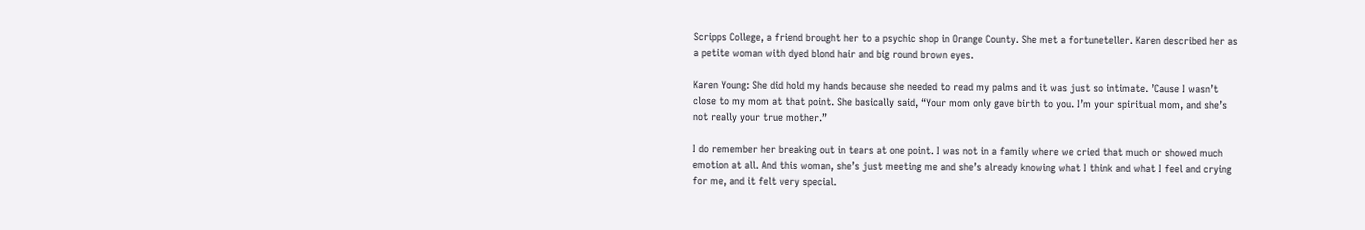Scripps College, a friend brought her to a psychic shop in Orange County. She met a fortuneteller. Karen described her as a petite woman with dyed blond hair and big round brown eyes.

Karen Young: She did hold my hands because she needed to read my palms and it was just so intimate. ’Cause I wasn’t close to my mom at that point. She basically said, “Your mom only gave birth to you. I’m your spiritual mom, and she’s not really your true mother.”

I do remember her breaking out in tears at one point. I was not in a family where we cried that much or showed much emotion at all. And this woman, she’s just meeting me and she’s already knowing what I think and what I feel and crying for me, and it felt very special.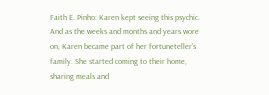Faith E. Pinho: Karen kept seeing this psychic. And as the weeks and months and years wore on, Karen became part of her fortuneteller’s family. She started coming to their home, sharing meals and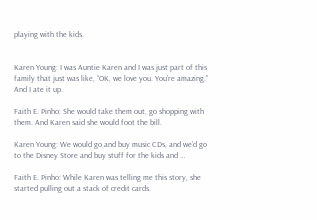playing with the kids.


Karen Young: I was Auntie Karen and I was just part of this family that just was like, “OK, we love you. You’re amazing.” And I ate it up.

Faith E. Pinho: She would take them out, go shopping with them. And Karen said she would foot the bill.

Karen Young: We would go and buy music CDs, and we’d go to the Disney Store and buy stuff for the kids and …

Faith E. Pinho: While Karen was telling me this story, she started pulling out a stack of credit cards.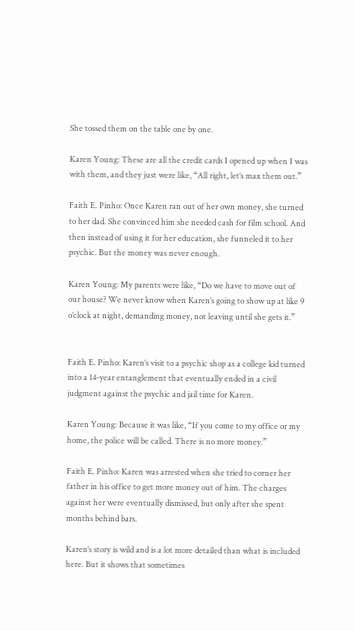She tossed them on the table one by one.

Karen Young: These are all the credit cards I opened up when I was with them, and they just were like, “All right, let’s max them out.”

Faith E. Pinho: Once Karen ran out of her own money, she turned to her dad. She convinced him she needed cash for film school. And then instead of using it for her education, she funneled it to her psychic. But the money was never enough.

Karen Young: My parents were like, “Do we have to move out of our house? We never know when Karen’s going to show up at like 9 o’clock at night, demanding money, not leaving until she gets it.”


Faith E. Pinho: Karen’s visit to a psychic shop as a college kid turned into a 14-year entanglement that eventually ended in a civil judgment against the psychic and jail time for Karen.

Karen Young: Because it was like, “If you come to my office or my home, the police will be called. There is no more money.”

Faith E. Pinho: Karen was arrested when she tried to corner her father in his office to get more money out of him. The charges against her were eventually dismissed, but only after she spent months behind bars.

Karen’s story is wild and is a lot more detailed than what is included here. But it shows that sometimes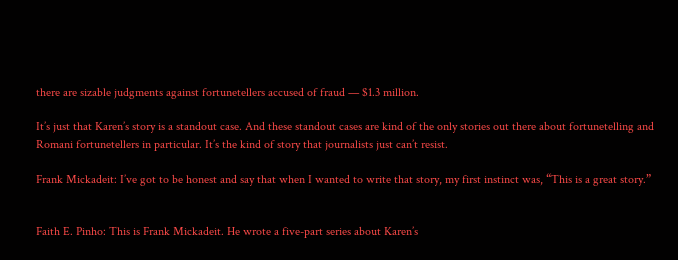there are sizable judgments against fortunetellers accused of fraud — $1.3 million.

It’s just that Karen’s story is a standout case. And these standout cases are kind of the only stories out there about fortunetelling and Romani fortunetellers in particular. It’s the kind of story that journalists just can’t resist.

Frank Mickadeit: I’ve got to be honest and say that when I wanted to write that story, my first instinct was, “This is a great story.”


Faith E. Pinho: This is Frank Mickadeit. He wrote a five-part series about Karen’s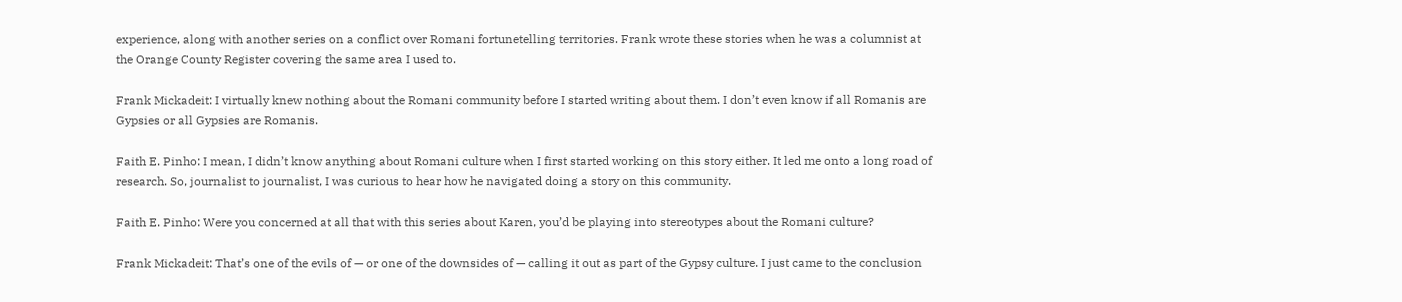experience, along with another series on a conflict over Romani fortunetelling territories. Frank wrote these stories when he was a columnist at the Orange County Register covering the same area I used to.

Frank Mickadeit: I virtually knew nothing about the Romani community before I started writing about them. I don’t even know if all Romanis are Gypsies or all Gypsies are Romanis.

Faith E. Pinho: I mean, I didn’t know anything about Romani culture when I first started working on this story either. It led me onto a long road of research. So, journalist to journalist, I was curious to hear how he navigated doing a story on this community.

Faith E. Pinho: Were you concerned at all that with this series about Karen, you’d be playing into stereotypes about the Romani culture?

Frank Mickadeit: That’s one of the evils of — or one of the downsides of — calling it out as part of the Gypsy culture. I just came to the conclusion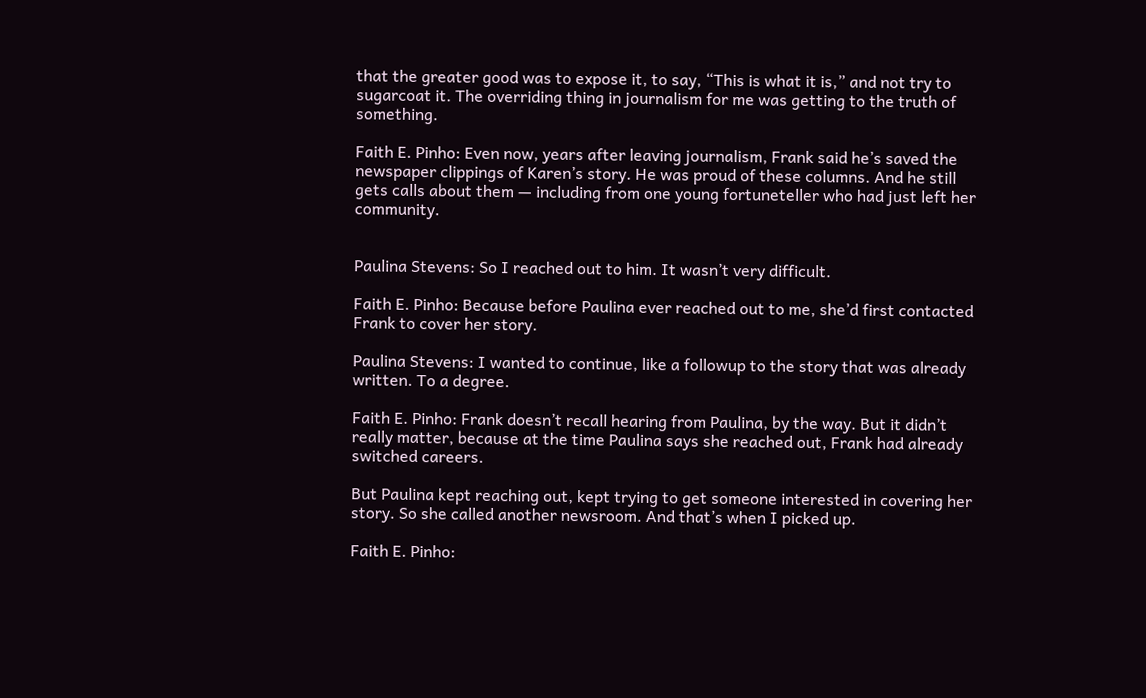that the greater good was to expose it, to say, “This is what it is,” and not try to sugarcoat it. The overriding thing in journalism for me was getting to the truth of something.

Faith E. Pinho: Even now, years after leaving journalism, Frank said he’s saved the newspaper clippings of Karen’s story. He was proud of these columns. And he still gets calls about them — including from one young fortuneteller who had just left her community.


Paulina Stevens: So I reached out to him. It wasn’t very difficult.

Faith E. Pinho: Because before Paulina ever reached out to me, she’d first contacted Frank to cover her story.

Paulina Stevens: I wanted to continue, like a followup to the story that was already written. To a degree.

Faith E. Pinho: Frank doesn’t recall hearing from Paulina, by the way. But it didn’t really matter, because at the time Paulina says she reached out, Frank had already switched careers.

But Paulina kept reaching out, kept trying to get someone interested in covering her story. So she called another newsroom. And that’s when I picked up.

Faith E. Pinho: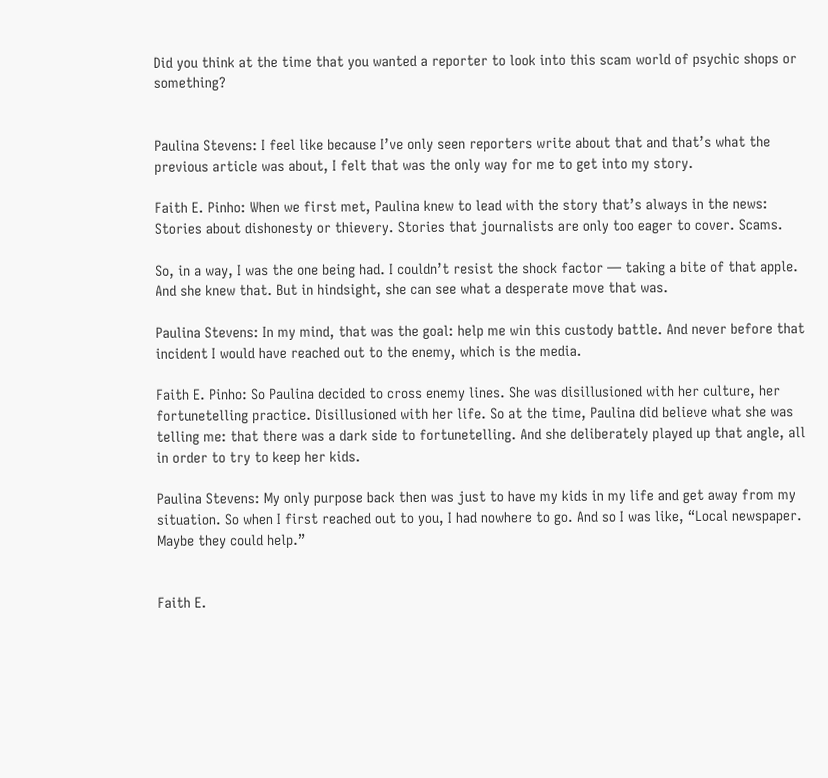Did you think at the time that you wanted a reporter to look into this scam world of psychic shops or something?


Paulina Stevens: I feel like because I’ve only seen reporters write about that and that’s what the previous article was about, I felt that was the only way for me to get into my story.

Faith E. Pinho: When we first met, Paulina knew to lead with the story that’s always in the news: Stories about dishonesty or thievery. Stories that journalists are only too eager to cover. Scams.

So, in a way, I was the one being had. I couldn’t resist the shock factor — taking a bite of that apple. And she knew that. But in hindsight, she can see what a desperate move that was.

Paulina Stevens: In my mind, that was the goal: help me win this custody battle. And never before that incident I would have reached out to the enemy, which is the media.

Faith E. Pinho: So Paulina decided to cross enemy lines. She was disillusioned with her culture, her fortunetelling practice. Disillusioned with her life. So at the time, Paulina did believe what she was telling me: that there was a dark side to fortunetelling. And she deliberately played up that angle, all in order to try to keep her kids.

Paulina Stevens: My only purpose back then was just to have my kids in my life and get away from my situation. So when I first reached out to you, I had nowhere to go. And so I was like, “Local newspaper. Maybe they could help.”


Faith E.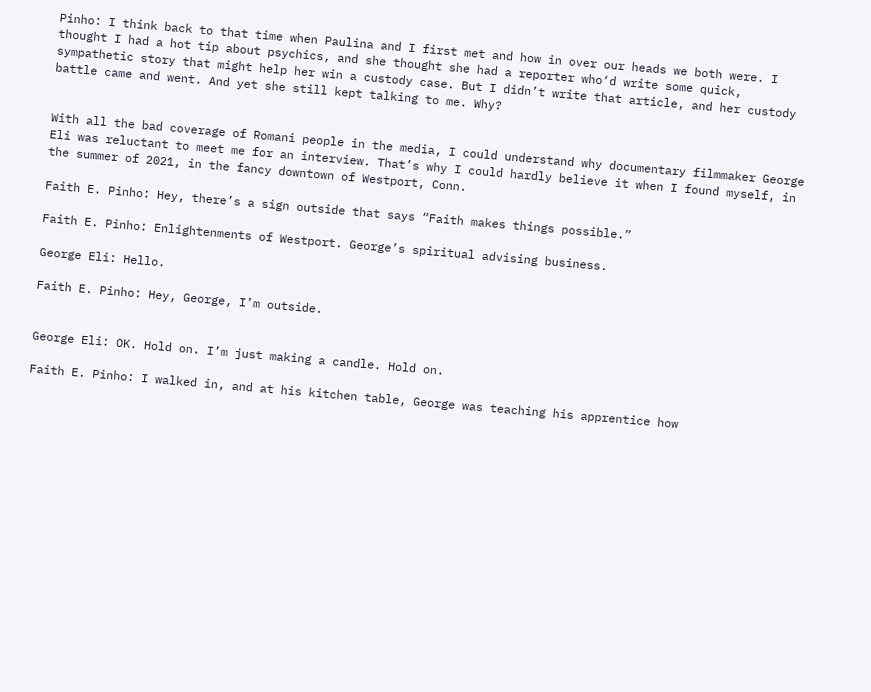Pinho: I think back to that time when Paulina and I first met and how in over our heads we both were. I thought I had a hot tip about psychics, and she thought she had a reporter who‘d write some quick, sympathetic story that might help her win a custody case. But I didn’t write that article, and her custody battle came and went. And yet she still kept talking to me. Why?


With all the bad coverage of Romani people in the media, I could understand why documentary filmmaker George Eli was reluctant to meet me for an interview. That’s why I could hardly believe it when I found myself, in the summer of 2021, in the fancy downtown of Westport, Conn.

Faith E. Pinho: Hey, there’s a sign outside that says “Faith makes things possible.”

Faith E. Pinho: Enlightenments of Westport. George’s spiritual advising business.

George Eli: Hello.

Faith E. Pinho: Hey, George, I’m outside.


George Eli: OK. Hold on. I’m just making a candle. Hold on.

Faith E. Pinho: I walked in, and at his kitchen table, George was teaching his apprentice how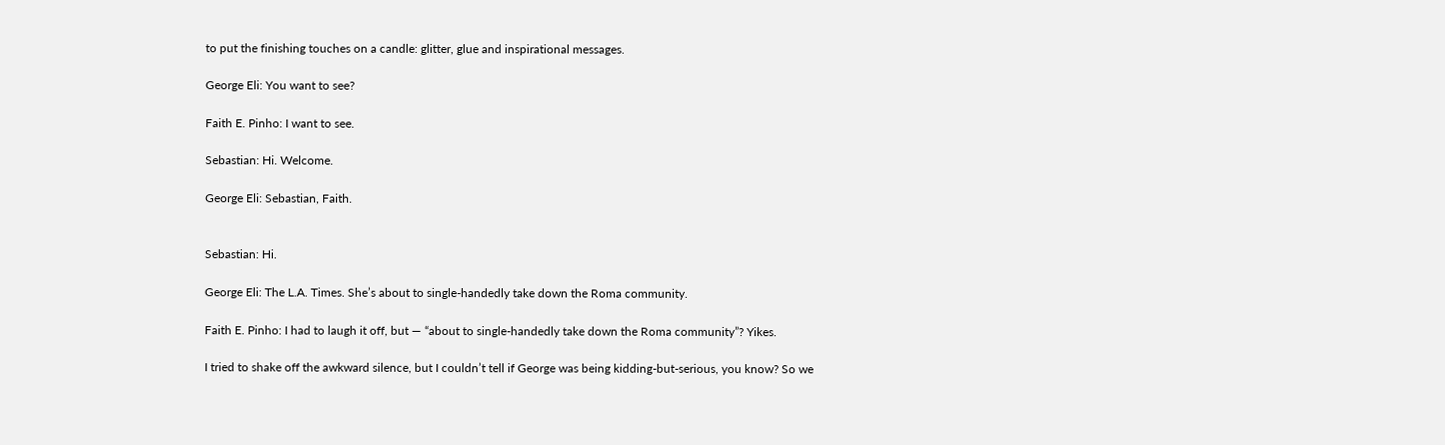to put the finishing touches on a candle: glitter, glue and inspirational messages.

George Eli: You want to see?

Faith E. Pinho: I want to see.

Sebastian: Hi. Welcome.

George Eli: Sebastian, Faith.


Sebastian: Hi.

George Eli: The L.A. Times. She’s about to single-handedly take down the Roma community.

Faith E. Pinho: I had to laugh it off, but — “about to single-handedly take down the Roma community”? Yikes.

I tried to shake off the awkward silence, but I couldn’t tell if George was being kidding-but-serious, you know? So we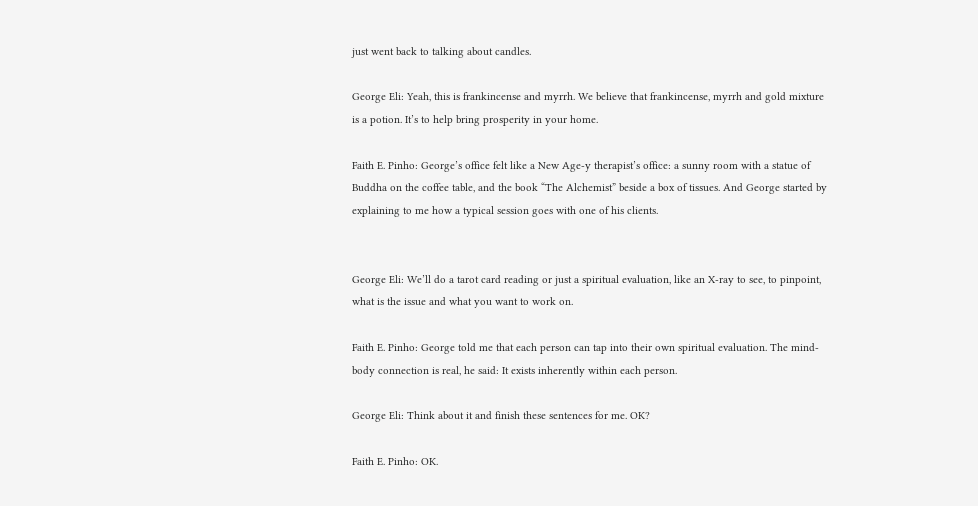just went back to talking about candles.

George Eli: Yeah, this is frankincense and myrrh. We believe that frankincense, myrrh and gold mixture is a potion. It’s to help bring prosperity in your home.

Faith E. Pinho: George’s office felt like a New Age-y therapist’s office: a sunny room with a statue of Buddha on the coffee table, and the book “The Alchemist” beside a box of tissues. And George started by explaining to me how a typical session goes with one of his clients.


George Eli: We’ll do a tarot card reading or just a spiritual evaluation, like an X-ray to see, to pinpoint, what is the issue and what you want to work on.

Faith E. Pinho: George told me that each person can tap into their own spiritual evaluation. The mind-body connection is real, he said: It exists inherently within each person.

George Eli: Think about it and finish these sentences for me. OK?

Faith E. Pinho: OK.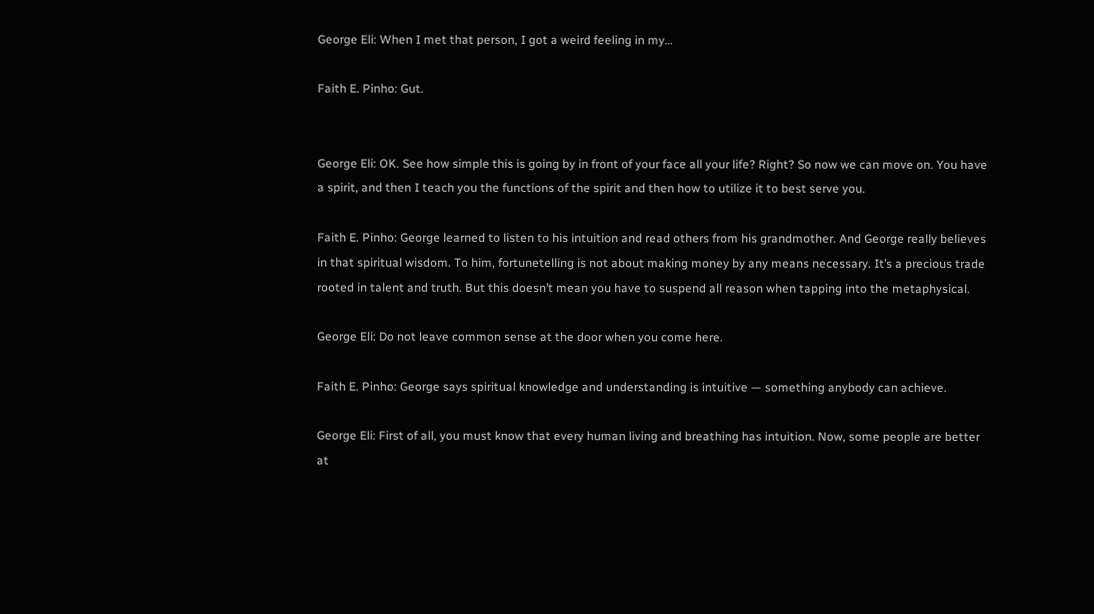George Eli: When I met that person, I got a weird feeling in my…

Faith E. Pinho: Gut.


George Eli: OK. See how simple this is going by in front of your face all your life? Right? So now we can move on. You have a spirit, and then I teach you the functions of the spirit and then how to utilize it to best serve you.

Faith E. Pinho: George learned to listen to his intuition and read others from his grandmother. And George really believes in that spiritual wisdom. To him, fortunetelling is not about making money by any means necessary. It’s a precious trade rooted in talent and truth. But this doesn’t mean you have to suspend all reason when tapping into the metaphysical.

George Eli: Do not leave common sense at the door when you come here.

Faith E. Pinho: George says spiritual knowledge and understanding is intuitive — something anybody can achieve.

George Eli: First of all, you must know that every human living and breathing has intuition. Now, some people are better at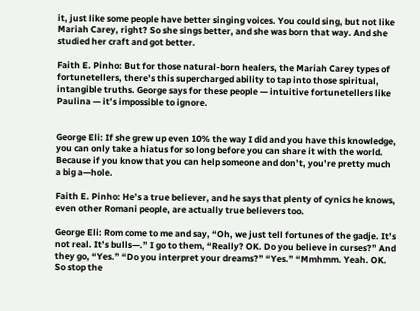it, just like some people have better singing voices. You could sing, but not like Mariah Carey, right? So she sings better, and she was born that way. And she studied her craft and got better.

Faith E. Pinho: But for those natural-born healers, the Mariah Carey types of fortunetellers, there’s this supercharged ability to tap into those spiritual, intangible truths. George says for these people — intuitive fortunetellers like Paulina — it’s impossible to ignore.


George Eli: If she grew up even 10% the way I did and you have this knowledge, you can only take a hiatus for so long before you can share it with the world. Because if you know that you can help someone and don’t, you’re pretty much a big a—hole.

Faith E. Pinho: He’s a true believer, and he says that plenty of cynics he knows, even other Romani people, are actually true believers too.

George Eli: Rom come to me and say, “Oh, we just tell fortunes of the gadje. It’s not real. It’s bulls—.” I go to them, “Really? OK. Do you believe in curses?” And they go, “Yes.” “Do you interpret your dreams?” “Yes.” “Mmhmm. Yeah. OK. So stop the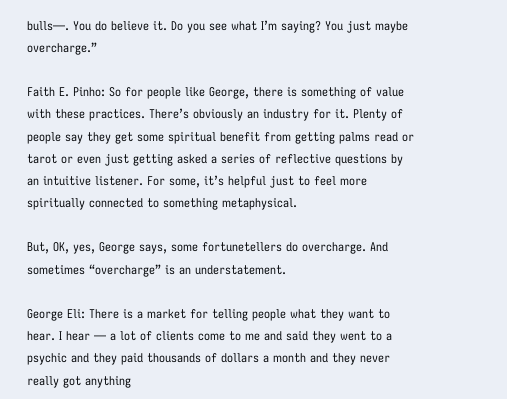bulls—. You do believe it. Do you see what I’m saying? You just maybe overcharge.”

Faith E. Pinho: So for people like George, there is something of value with these practices. There’s obviously an industry for it. Plenty of people say they get some spiritual benefit from getting palms read or tarot or even just getting asked a series of reflective questions by an intuitive listener. For some, it’s helpful just to feel more spiritually connected to something metaphysical.

But, OK, yes, George says, some fortunetellers do overcharge. And sometimes “overcharge” is an understatement.

George Eli: There is a market for telling people what they want to hear. I hear — a lot of clients come to me and said they went to a psychic and they paid thousands of dollars a month and they never really got anything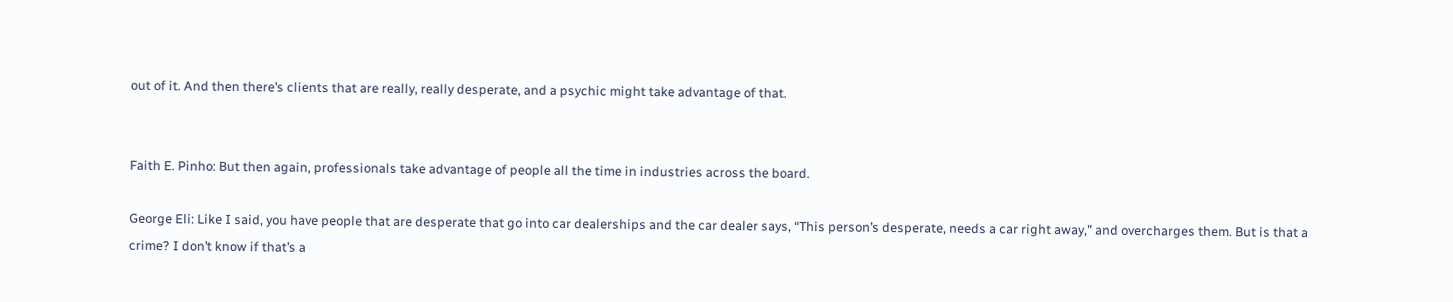out of it. And then there’s clients that are really, really desperate, and a psychic might take advantage of that.


Faith E. Pinho: But then again, professionals take advantage of people all the time in industries across the board.

George Eli: Like I said, you have people that are desperate that go into car dealerships and the car dealer says, “This person’s desperate, needs a car right away,” and overcharges them. But is that a crime? I don’t know if that’s a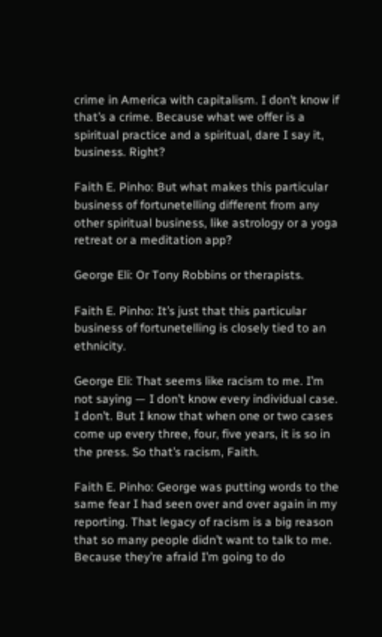crime in America with capitalism. I don’t know if that’s a crime. Because what we offer is a spiritual practice and a spiritual, dare I say it, business. Right?

Faith E. Pinho: But what makes this particular business of fortunetelling different from any other spiritual business, like astrology or a yoga retreat or a meditation app?

George Eli: Or Tony Robbins or therapists.

Faith E. Pinho: It’s just that this particular business of fortunetelling is closely tied to an ethnicity.

George Eli: That seems like racism to me. I’m not saying — I don’t know every individual case. I don’t. But I know that when one or two cases come up every three, four, five years, it is so in the press. So that’s racism, Faith.

Faith E. Pinho: George was putting words to the same fear I had seen over and over again in my reporting. That legacy of racism is a big reason that so many people didn’t want to talk to me. Because they’re afraid I’m going to do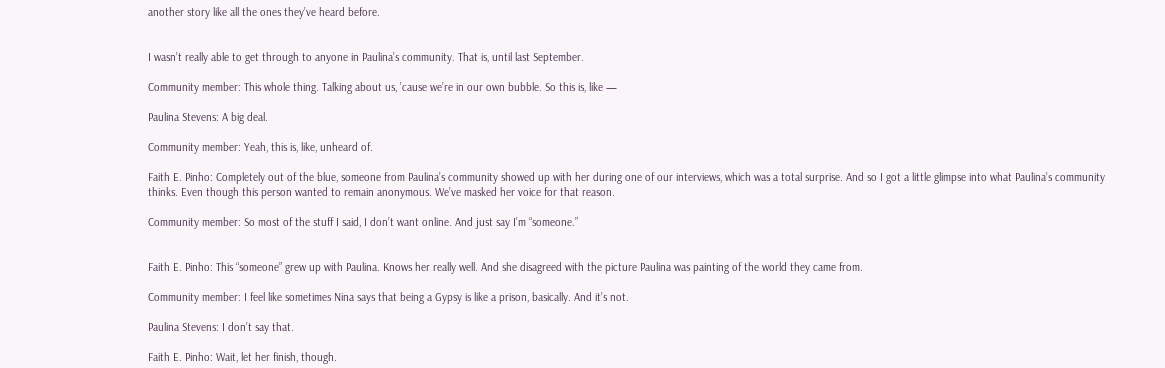another story like all the ones they’ve heard before.


I wasn’t really able to get through to anyone in Paulina’s community. That is, until last September.

Community member: This whole thing. Talking about us, ’cause we’re in our own bubble. So this is, like —

Paulina Stevens: A big deal.

Community member: Yeah, this is, like, unheard of.

Faith E. Pinho: Completely out of the blue, someone from Paulina’s community showed up with her during one of our interviews, which was a total surprise. And so I got a little glimpse into what Paulina’s community thinks. Even though this person wanted to remain anonymous. We’ve masked her voice for that reason.

Community member: So most of the stuff I said, I don’t want online. And just say I’m “someone.”


Faith E. Pinho: This “someone” grew up with Paulina. Knows her really well. And she disagreed with the picture Paulina was painting of the world they came from.

Community member: I feel like sometimes Nina says that being a Gypsy is like a prison, basically. And it’s not.

Paulina Stevens: I don’t say that.

Faith E. Pinho: Wait, let her finish, though.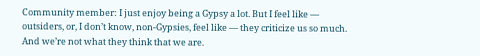Community member: I just enjoy being a Gypsy a lot. But I feel like — outsiders, or, I don’t know, non-Gypsies, feel like — they criticize us so much. And we’re not what they think that we are.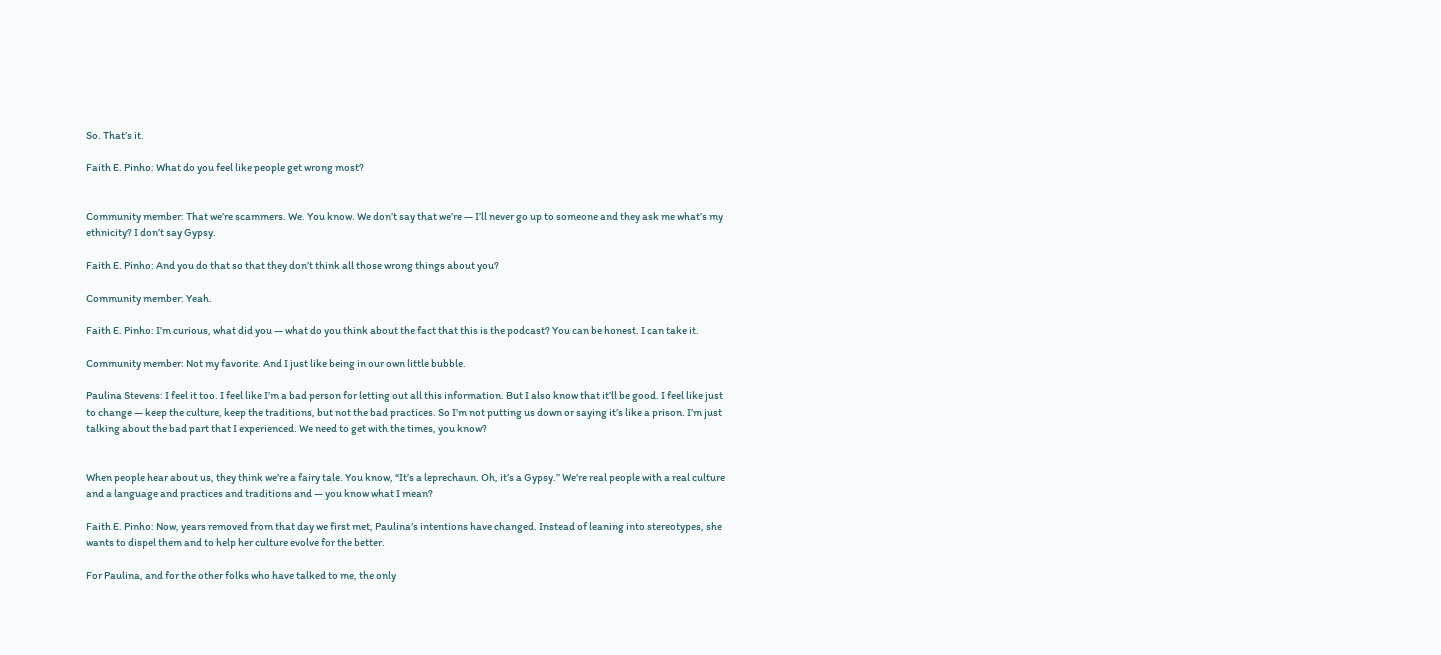So. That’s it.

Faith E. Pinho: What do you feel like people get wrong most?


Community member: That we’re scammers. We. You know. We don’t say that we’re — I’ll never go up to someone and they ask me what’s my ethnicity? I don’t say Gypsy.

Faith E. Pinho: And you do that so that they don’t think all those wrong things about you?

Community member: Yeah.

Faith E. Pinho: I’m curious, what did you — what do you think about the fact that this is the podcast? You can be honest. I can take it.

Community member: Not my favorite. And I just like being in our own little bubble.

Paulina Stevens: I feel it too. I feel like I’m a bad person for letting out all this information. But I also know that it’ll be good. I feel like just to change — keep the culture, keep the traditions, but not the bad practices. So I’m not putting us down or saying it’s like a prison. I’m just talking about the bad part that I experienced. We need to get with the times, you know?


When people hear about us, they think we’re a fairy tale. You know, “It’s a leprechaun. Oh, it’s a Gypsy.” We’re real people with a real culture and a language and practices and traditions and — you know what I mean?

Faith E. Pinho: Now, years removed from that day we first met, Paulina’s intentions have changed. Instead of leaning into stereotypes, she wants to dispel them and to help her culture evolve for the better.

For Paulina, and for the other folks who have talked to me, the only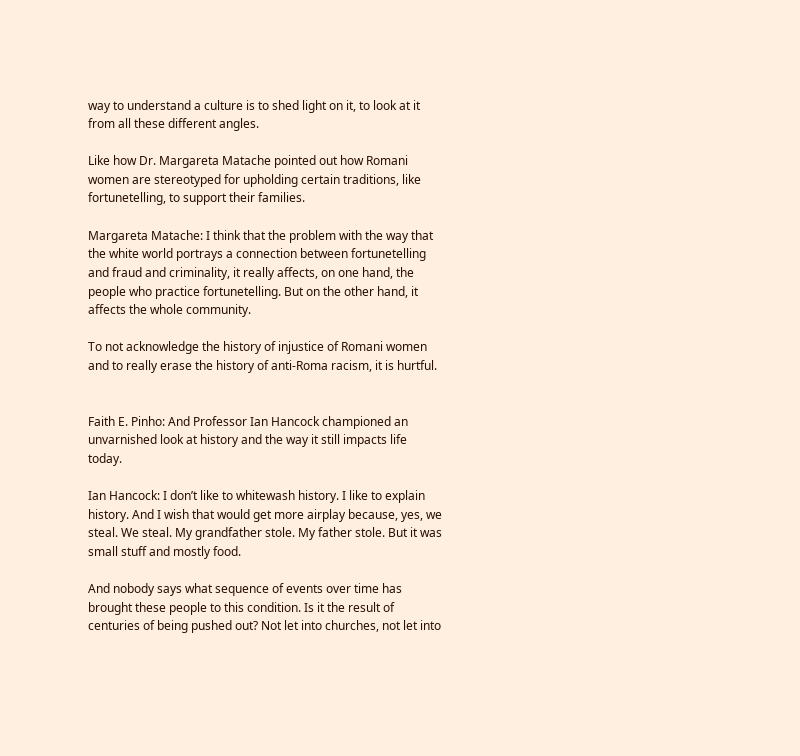way to understand a culture is to shed light on it, to look at it from all these different angles.

Like how Dr. Margareta Matache pointed out how Romani women are stereotyped for upholding certain traditions, like fortunetelling, to support their families.

Margareta Matache: I think that the problem with the way that the white world portrays a connection between fortunetelling and fraud and criminality, it really affects, on one hand, the people who practice fortunetelling. But on the other hand, it affects the whole community.

To not acknowledge the history of injustice of Romani women and to really erase the history of anti-Roma racism, it is hurtful.


Faith E. Pinho: And Professor Ian Hancock championed an unvarnished look at history and the way it still impacts life today.

Ian Hancock: I don’t like to whitewash history. I like to explain history. And I wish that would get more airplay because, yes, we steal. We steal. My grandfather stole. My father stole. But it was small stuff and mostly food.

And nobody says what sequence of events over time has brought these people to this condition. Is it the result of centuries of being pushed out? Not let into churches, not let into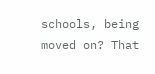schools, being moved on? That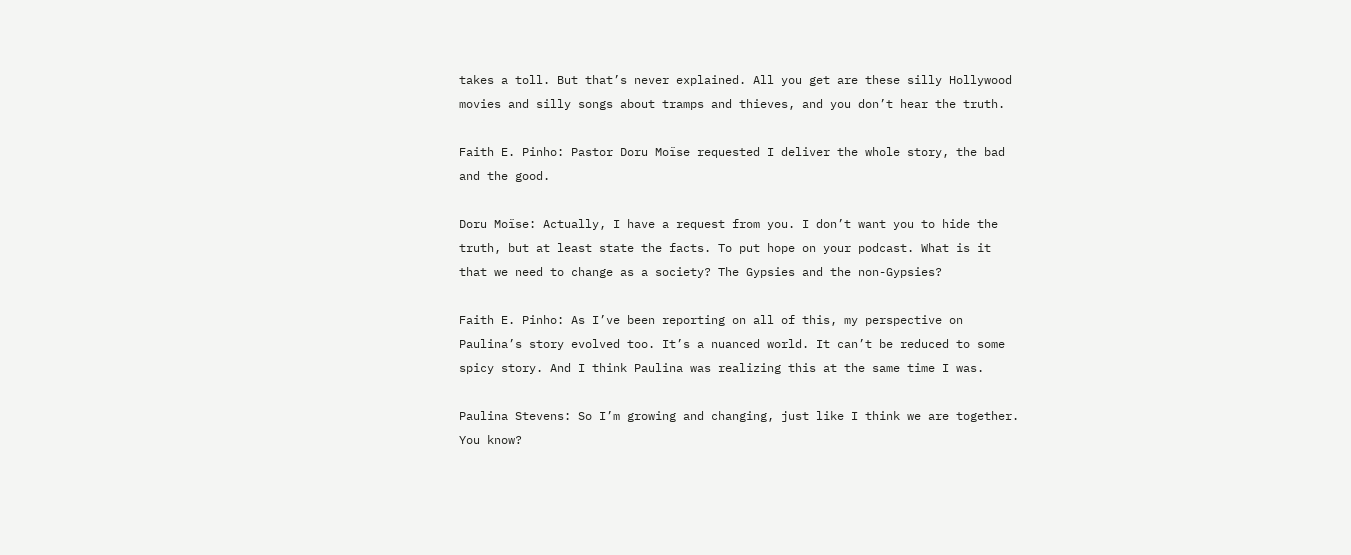takes a toll. But that’s never explained. All you get are these silly Hollywood movies and silly songs about tramps and thieves, and you don’t hear the truth.

Faith E. Pinho: Pastor Doru Moïse requested I deliver the whole story, the bad and the good.

Doru Moïse: Actually, I have a request from you. I don’t want you to hide the truth, but at least state the facts. To put hope on your podcast. What is it that we need to change as a society? The Gypsies and the non-Gypsies?

Faith E. Pinho: As I’ve been reporting on all of this, my perspective on Paulina’s story evolved too. It’s a nuanced world. It can’t be reduced to some spicy story. And I think Paulina was realizing this at the same time I was.

Paulina Stevens: So I’m growing and changing, just like I think we are together. You know?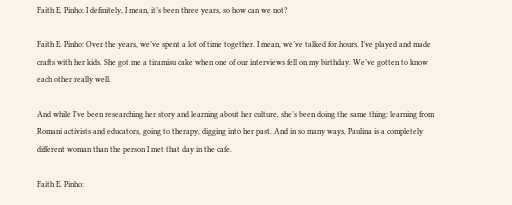Faith E. Pinho: I definitely, I mean, it’s been three years, so how can we not?

Faith E. Pinho: Over the years, we’ve spent a lot of time together. I mean, we’ve talked for hours. I’ve played and made crafts with her kids. She got me a tiramisu cake when one of our interviews fell on my birthday. We’ve gotten to know each other really well.

And while I’ve been researching her story and learning about her culture, she’s been doing the same thing: learning from Romani activists and educators, going to therapy, digging into her past. And in so many ways, Paulina is a completely different woman than the person I met that day in the cafe.

Faith E. Pinho: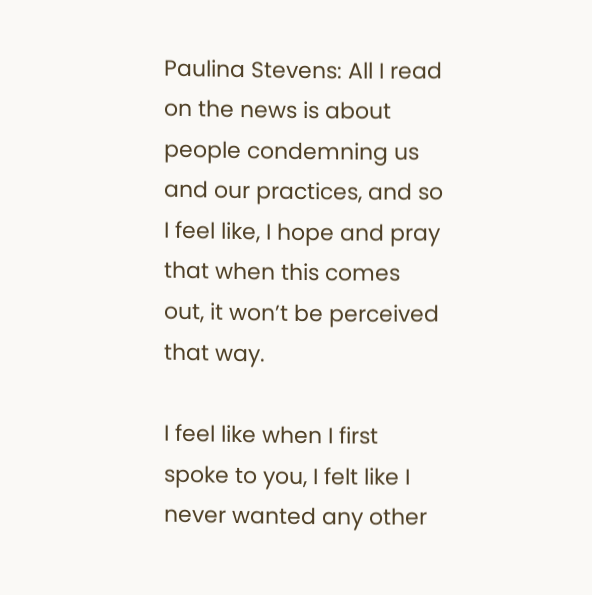Paulina Stevens: All I read on the news is about people condemning us and our practices, and so I feel like, I hope and pray that when this comes out, it won’t be perceived that way.

I feel like when I first spoke to you, I felt like I never wanted any other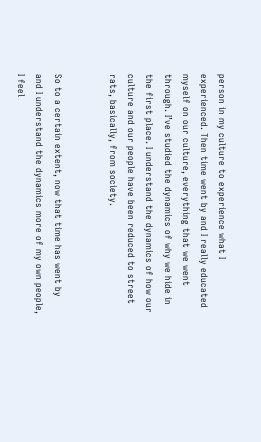person in my culture to experience what I experienced. Then time went by and I really educated myself on our culture, everything that we went through. I’ve studied the dynamics of why we hide in the first place. I understand the dynamics of how our culture and our people have been reduced to street rats, basically, from society.


So to a certain extent, now that time has went by and I understand the dynamics more of my own people, I feel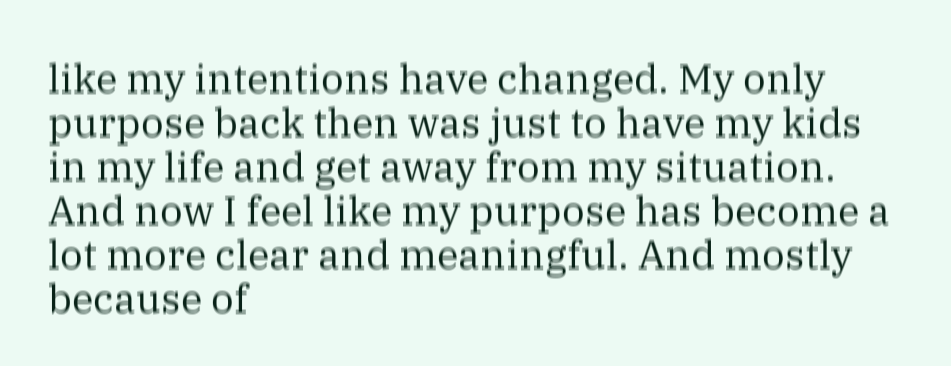like my intentions have changed. My only purpose back then was just to have my kids in my life and get away from my situation. And now I feel like my purpose has become a lot more clear and meaningful. And mostly because of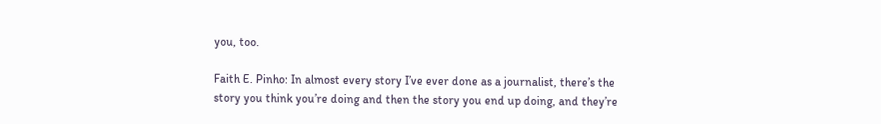you, too.

Faith E. Pinho: In almost every story I’ve ever done as a journalist, there’s the story you think you’re doing and then the story you end up doing, and they’re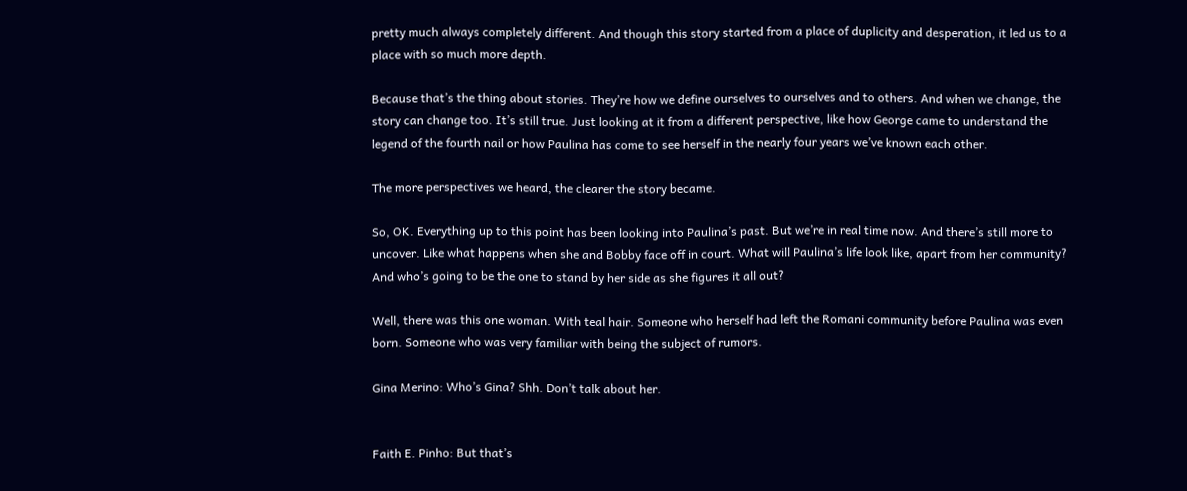pretty much always completely different. And though this story started from a place of duplicity and desperation, it led us to a place with so much more depth.

Because that’s the thing about stories. They’re how we define ourselves to ourselves and to others. And when we change, the story can change too. It’s still true. Just looking at it from a different perspective, like how George came to understand the legend of the fourth nail or how Paulina has come to see herself in the nearly four years we’ve known each other.

The more perspectives we heard, the clearer the story became.

So, OK. Everything up to this point has been looking into Paulina’s past. But we’re in real time now. And there’s still more to uncover. Like what happens when she and Bobby face off in court. What will Paulina’s life look like, apart from her community? And who’s going to be the one to stand by her side as she figures it all out?

Well, there was this one woman. With teal hair. Someone who herself had left the Romani community before Paulina was even born. Someone who was very familiar with being the subject of rumors.

Gina Merino: Who’s Gina? Shh. Don’t talk about her.


Faith E. Pinho: But that’s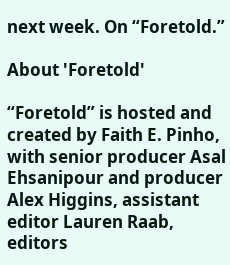next week. On “Foretold.”

About 'Foretold'

“Foretold” is hosted and created by Faith E. Pinho, with senior producer Asal Ehsanipour and producer Alex Higgins, assistant editor Lauren Raab, editors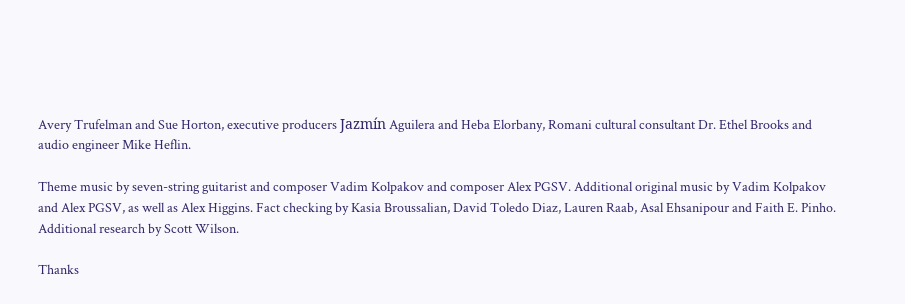Avery Trufelman and Sue Horton, executive producers Jazmín Aguilera and Heba Elorbany, Romani cultural consultant Dr. Ethel Brooks and audio engineer Mike Heflin.

Theme music by seven-string guitarist and composer Vadim Kolpakov and composer Alex PGSV. Additional original music by Vadim Kolpakov and Alex PGSV, as well as Alex Higgins. Fact checking by Kasia Broussalian, David Toledo Diaz, Lauren Raab, Asal Ehsanipour and Faith E. Pinho. Additional research by Scott Wilson.

Thanks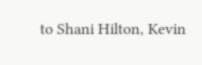to Shani Hilton, Kevin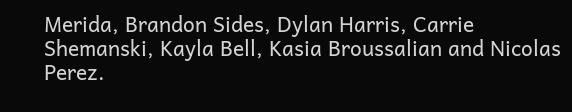Merida, Brandon Sides, Dylan Harris, Carrie Shemanski, Kayla Bell, Kasia Broussalian and Nicolas Perez.